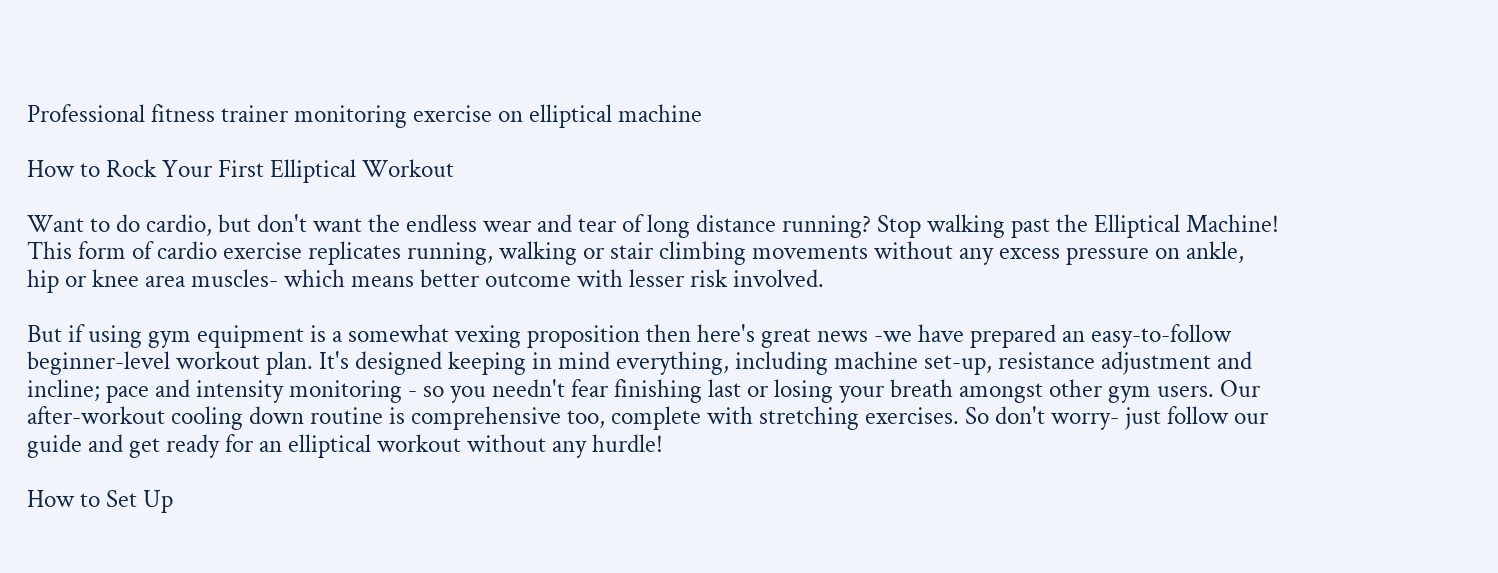Professional fitness trainer monitoring exercise on elliptical machine

How to Rock Your First Elliptical Workout

Want to do cardio, but don't want the endless wear and tear of long distance running? Stop walking past the Elliptical Machine! This form of cardio exercise replicates running, walking or stair climbing movements without any excess pressure on ankle, hip or knee area muscles- which means better outcome with lesser risk involved.

But if using gym equipment is a somewhat vexing proposition then here's great news -we have prepared an easy-to-follow beginner-level workout plan. It's designed keeping in mind everything, including machine set-up, resistance adjustment and incline; pace and intensity monitoring - so you needn't fear finishing last or losing your breath amongst other gym users. Our after-workout cooling down routine is comprehensive too, complete with stretching exercises. So don't worry- just follow our guide and get ready for an elliptical workout without any hurdle!

How to Set Up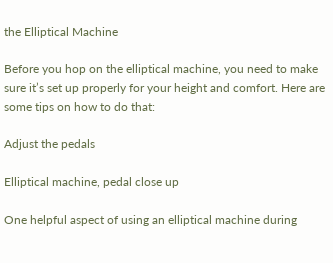the Elliptical Machine

Before you hop on the elliptical machine, you need to make sure it’s set up properly for your height and comfort. Here are some tips on how to do that:

Adjust the pedals

Elliptical machine, pedal close up

One helpful aspect of using an elliptical machine during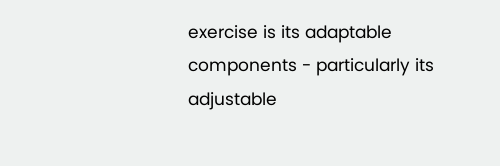exercise is its adaptable components - particularly its adjustable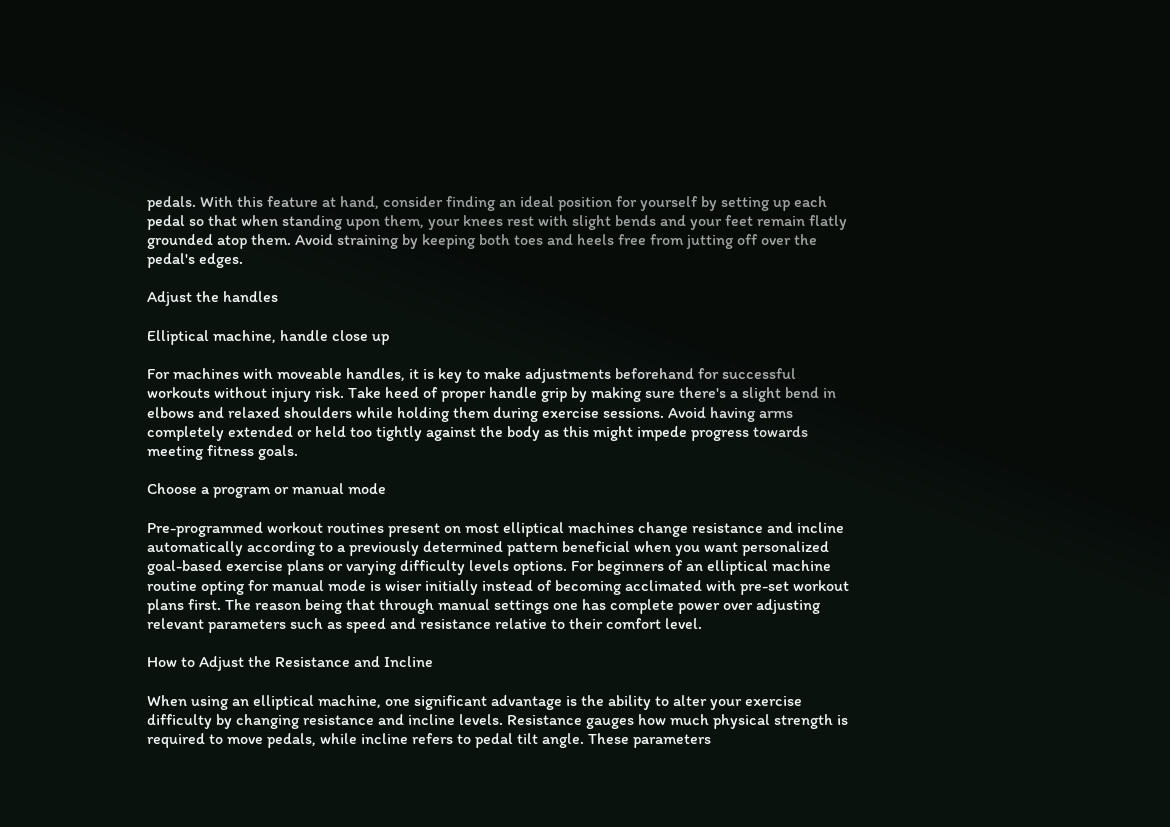pedals. With this feature at hand, consider finding an ideal position for yourself by setting up each pedal so that when standing upon them, your knees rest with slight bends and your feet remain flatly grounded atop them. Avoid straining by keeping both toes and heels free from jutting off over the pedal's edges.

Adjust the handles

Elliptical machine, handle close up

For machines with moveable handles, it is key to make adjustments beforehand for successful workouts without injury risk. Take heed of proper handle grip by making sure there's a slight bend in elbows and relaxed shoulders while holding them during exercise sessions. Avoid having arms completely extended or held too tightly against the body as this might impede progress towards meeting fitness goals.

Choose a program or manual mode

Pre-programmed workout routines present on most elliptical machines change resistance and incline automatically according to a previously determined pattern beneficial when you want personalized goal-based exercise plans or varying difficulty levels options. For beginners of an elliptical machine routine opting for manual mode is wiser initially instead of becoming acclimated with pre-set workout plans first. The reason being that through manual settings one has complete power over adjusting relevant parameters such as speed and resistance relative to their comfort level.

How to Adjust the Resistance and Incline

When using an elliptical machine, one significant advantage is the ability to alter your exercise difficulty by changing resistance and incline levels. Resistance gauges how much physical strength is required to move pedals, while incline refers to pedal tilt angle. These parameters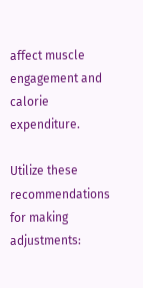affect muscle engagement and calorie expenditure.

Utilize these recommendations for making adjustments: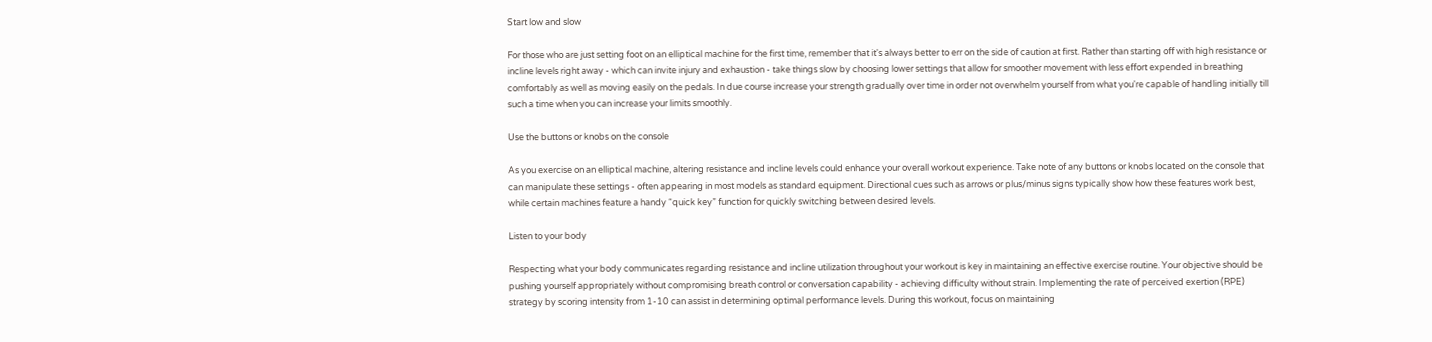Start low and slow

For those who are just setting foot on an elliptical machine for the first time, remember that it's always better to err on the side of caution at first. Rather than starting off with high resistance or incline levels right away - which can invite injury and exhaustion - take things slow by choosing lower settings that allow for smoother movement with less effort expended in breathing comfortably as well as moving easily on the pedals. In due course increase your strength gradually over time in order not overwhelm yourself from what you're capable of handling initially till such a time when you can increase your limits smoothly.

Use the buttons or knobs on the console

As you exercise on an elliptical machine, altering resistance and incline levels could enhance your overall workout experience. Take note of any buttons or knobs located on the console that can manipulate these settings - often appearing in most models as standard equipment. Directional cues such as arrows or plus/minus signs typically show how these features work best, while certain machines feature a handy “quick key” function for quickly switching between desired levels.

Listen to your body

Respecting what your body communicates regarding resistance and incline utilization throughout your workout is key in maintaining an effective exercise routine. Your objective should be pushing yourself appropriately without compromising breath control or conversation capability - achieving difficulty without strain. Implementing the rate of perceived exertion (RPE) strategy by scoring intensity from 1-10 can assist in determining optimal performance levels. During this workout, focus on maintaining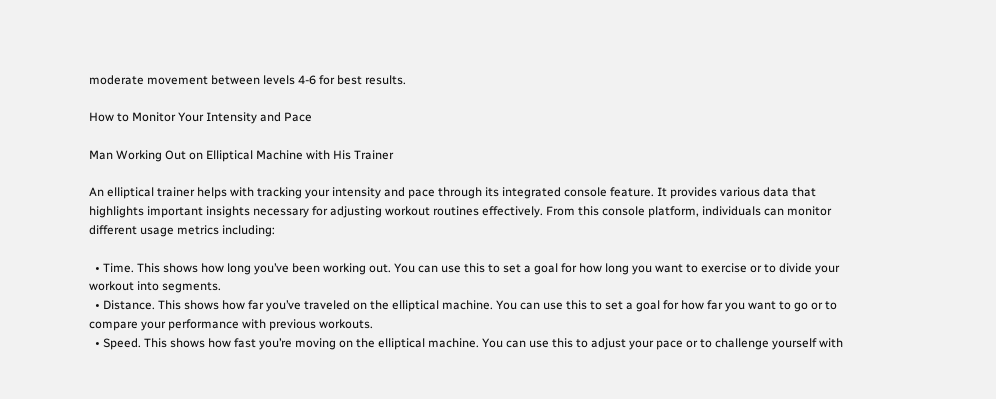moderate movement between levels 4-6 for best results.

How to Monitor Your Intensity and Pace

Man Working Out on Elliptical Machine with His Trainer

An elliptical trainer helps with tracking your intensity and pace through its integrated console feature. It provides various data that highlights important insights necessary for adjusting workout routines effectively. From this console platform, individuals can monitor different usage metrics including:

  • Time. This shows how long you’ve been working out. You can use this to set a goal for how long you want to exercise or to divide your workout into segments.
  • Distance. This shows how far you’ve traveled on the elliptical machine. You can use this to set a goal for how far you want to go or to compare your performance with previous workouts.
  • Speed. This shows how fast you’re moving on the elliptical machine. You can use this to adjust your pace or to challenge yourself with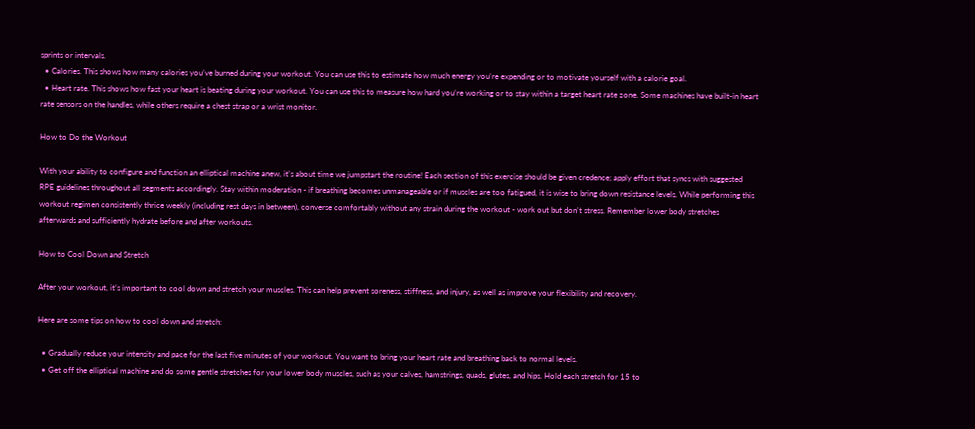sprints or intervals.
  • Calories. This shows how many calories you’ve burned during your workout. You can use this to estimate how much energy you’re expending or to motivate yourself with a calorie goal.
  • Heart rate. This shows how fast your heart is beating during your workout. You can use this to measure how hard you’re working or to stay within a target heart rate zone. Some machines have built-in heart rate sensors on the handles, while others require a chest strap or a wrist monitor.

How to Do the Workout

With your ability to configure and function an elliptical machine anew, it's about time we jumpstart the routine! Each section of this exercise should be given credence; apply effort that syncs with suggested RPE guidelines throughout all segments accordingly. Stay within moderation - if breathing becomes unmanageable or if muscles are too fatigued, it is wise to bring down resistance levels. While performing this workout regimen consistently thrice weekly (including rest days in between), converse comfortably without any strain during the workout - work out but don't stress. Remember lower body stretches afterwards and sufficiently hydrate before and after workouts.

How to Cool Down and Stretch

After your workout, it’s important to cool down and stretch your muscles. This can help prevent soreness, stiffness, and injury, as well as improve your flexibility and recovery.

Here are some tips on how to cool down and stretch:

  • Gradually reduce your intensity and pace for the last five minutes of your workout. You want to bring your heart rate and breathing back to normal levels.
  • Get off the elliptical machine and do some gentle stretches for your lower body muscles, such as your calves, hamstrings, quads, glutes, and hips. Hold each stretch for 15 to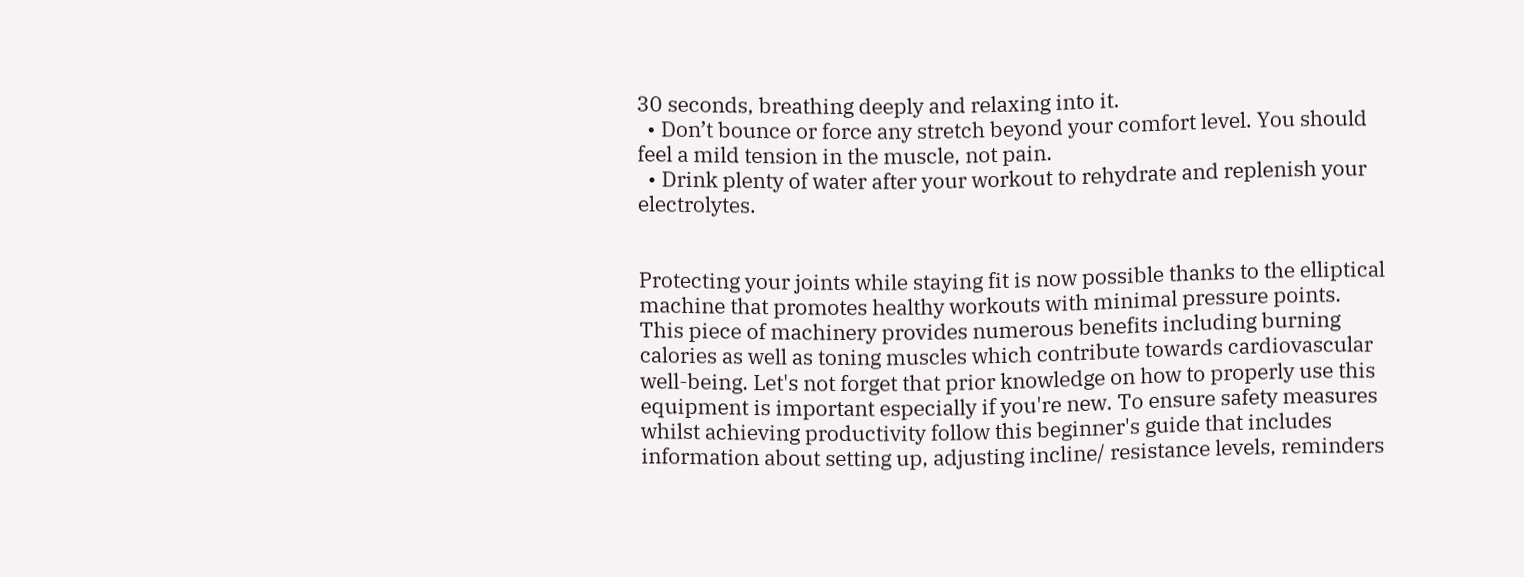30 seconds, breathing deeply and relaxing into it.
  • Don’t bounce or force any stretch beyond your comfort level. You should feel a mild tension in the muscle, not pain.
  • Drink plenty of water after your workout to rehydrate and replenish your electrolytes.


Protecting your joints while staying fit is now possible thanks to the elliptical machine that promotes healthy workouts with minimal pressure points. This piece of machinery provides numerous benefits including burning calories as well as toning muscles which contribute towards cardiovascular well-being. Let's not forget that prior knowledge on how to properly use this equipment is important especially if you're new. To ensure safety measures whilst achieving productivity follow this beginner's guide that includes information about setting up, adjusting incline/ resistance levels, reminders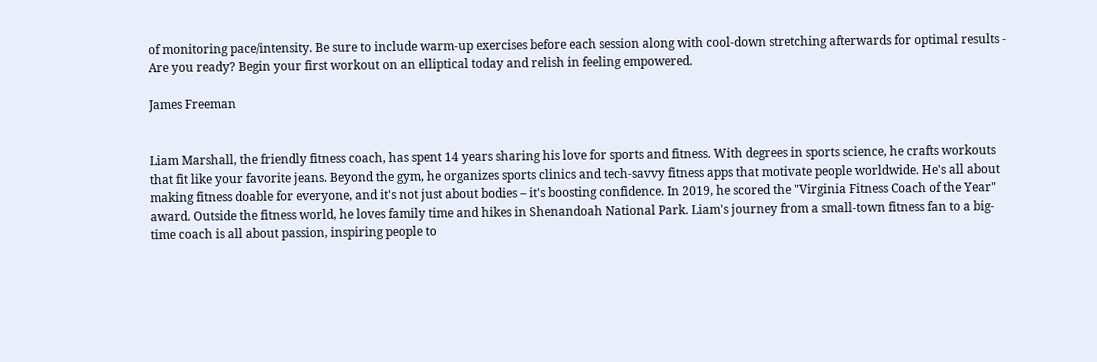of monitoring pace/intensity. Be sure to include warm-up exercises before each session along with cool-down stretching afterwards for optimal results - Are you ready? Begin your first workout on an elliptical today and relish in feeling empowered.

James Freeman


Liam Marshall, the friendly fitness coach, has spent 14 years sharing his love for sports and fitness. With degrees in sports science, he crafts workouts that fit like your favorite jeans. Beyond the gym, he organizes sports clinics and tech-savvy fitness apps that motivate people worldwide. He's all about making fitness doable for everyone, and it's not just about bodies – it's boosting confidence. In 2019, he scored the "Virginia Fitness Coach of the Year" award. Outside the fitness world, he loves family time and hikes in Shenandoah National Park. Liam's journey from a small-town fitness fan to a big-time coach is all about passion, inspiring people to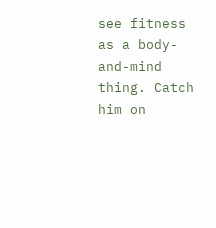see fitness as a body-and-mind thing. Catch him on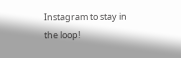Instagram to stay in the loop!